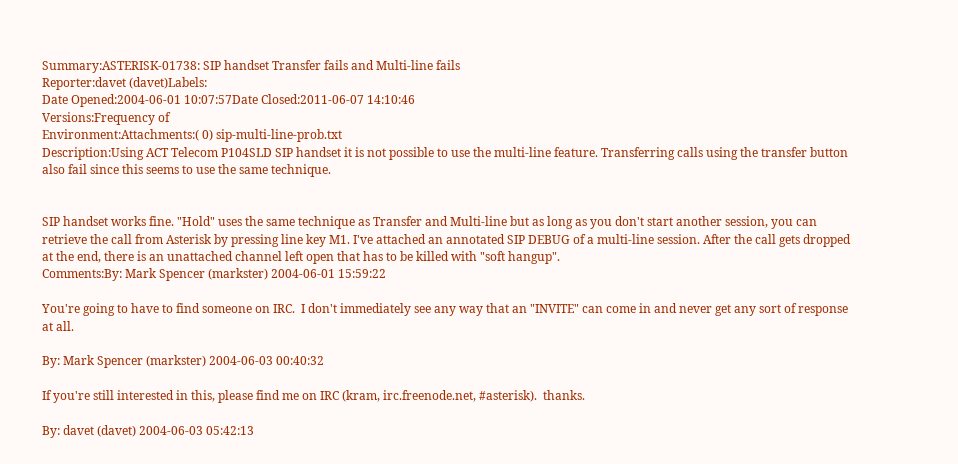Summary:ASTERISK-01738: SIP handset Transfer fails and Multi-line fails
Reporter:davet (davet)Labels:
Date Opened:2004-06-01 10:07:57Date Closed:2011-06-07 14:10:46
Versions:Frequency of
Environment:Attachments:( 0) sip-multi-line-prob.txt
Description:Using ACT Telecom P104SLD SIP handset it is not possible to use the multi-line feature. Transferring calls using the transfer button also fail since this seems to use the same technique.


SIP handset works fine. "Hold" uses the same technique as Transfer and Multi-line but as long as you don't start another session, you can retrieve the call from Asterisk by pressing line key M1. I've attached an annotated SIP DEBUG of a multi-line session. After the call gets dropped at the end, there is an unattached channel left open that has to be killed with "soft hangup".
Comments:By: Mark Spencer (markster) 2004-06-01 15:59:22

You're going to have to find someone on IRC.  I don't immediately see any way that an "INVITE" can come in and never get any sort of response at all.

By: Mark Spencer (markster) 2004-06-03 00:40:32

If you're still interested in this, please find me on IRC (kram, irc.freenode.net, #asterisk).  thanks.

By: davet (davet) 2004-06-03 05:42:13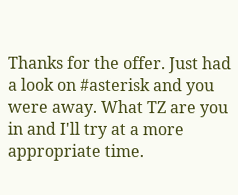Thanks for the offer. Just had a look on #asterisk and you were away. What TZ are you in and I'll try at a more appropriate time.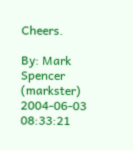Cheers.

By: Mark Spencer (markster) 2004-06-03 08:33:21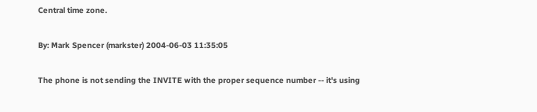Central time zone.

By: Mark Spencer (markster) 2004-06-03 11:35:05

The phone is not sending the INVITE with the proper sequence number -- it's using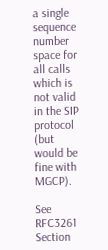a single sequence number space for all calls which is not valid in the SIP protocol (but would be fine with MGCP).

See RFC3261 Section